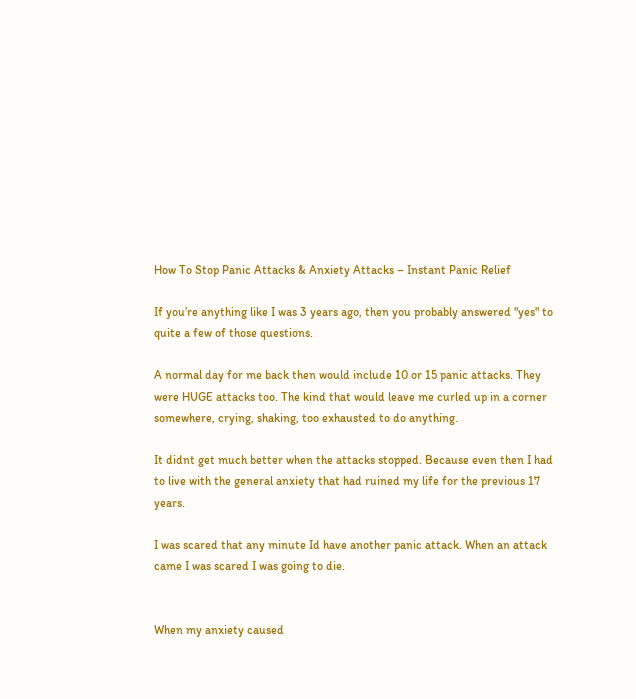How To Stop Panic Attacks & Anxiety Attacks – Instant Panic Relief

If you’re anything like I was 3 years ago, then you probably answered "yes" to quite a few of those questions.

A normal day for me back then would include 10 or 15 panic attacks. They were HUGE attacks too. The kind that would leave me curled up in a corner somewhere, crying, shaking, too exhausted to do anything.

It didnt get much better when the attacks stopped. Because even then I had to live with the general anxiety that had ruined my life for the previous 17 years.

I was scared that any minute Id have another panic attack. When an attack came I was scared I was going to die.


When my anxiety caused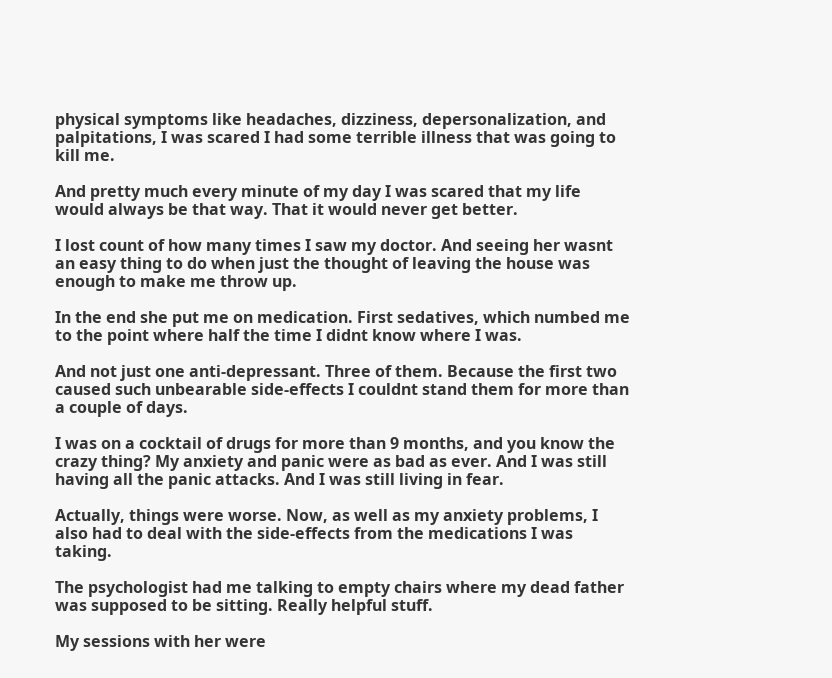physical symptoms like headaches, dizziness, depersonalization, and palpitations, I was scared I had some terrible illness that was going to kill me.

And pretty much every minute of my day I was scared that my life would always be that way. That it would never get better.

I lost count of how many times I saw my doctor. And seeing her wasnt an easy thing to do when just the thought of leaving the house was enough to make me throw up.

In the end she put me on medication. First sedatives, which numbed me to the point where half the time I didnt know where I was.

And not just one anti-depressant. Three of them. Because the first two caused such unbearable side-effects I couldnt stand them for more than a couple of days.

I was on a cocktail of drugs for more than 9 months, and you know the crazy thing? My anxiety and panic were as bad as ever. And I was still having all the panic attacks. And I was still living in fear.

Actually, things were worse. Now, as well as my anxiety problems, I also had to deal with the side-effects from the medications I was taking.

The psychologist had me talking to empty chairs where my dead father was supposed to be sitting. Really helpful stuff.

My sessions with her were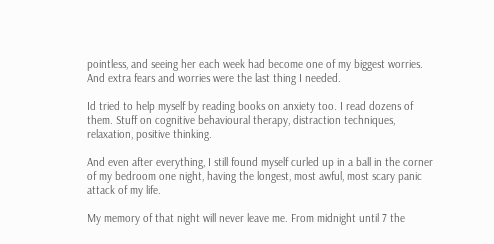pointless, and seeing her each week had become one of my biggest worries. And extra fears and worries were the last thing I needed.

Id tried to help myself by reading books on anxiety too. I read dozens of them. Stuff on cognitive behavioural therapy, distraction techniques, relaxation, positive thinking.

And even after everything, I still found myself curled up in a ball in the corner of my bedroom one night, having the longest, most awful, most scary panic attack of my life.

My memory of that night will never leave me. From midnight until 7 the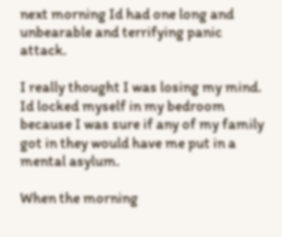next morning Id had one long and unbearable and terrifying panic attack.

I really thought I was losing my mind. Id locked myself in my bedroom because I was sure if any of my family got in they would have me put in a mental asylum.

When the morning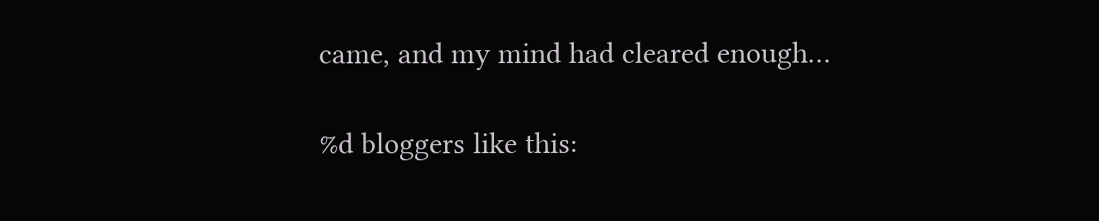came, and my mind had cleared enough…

%d bloggers like this: